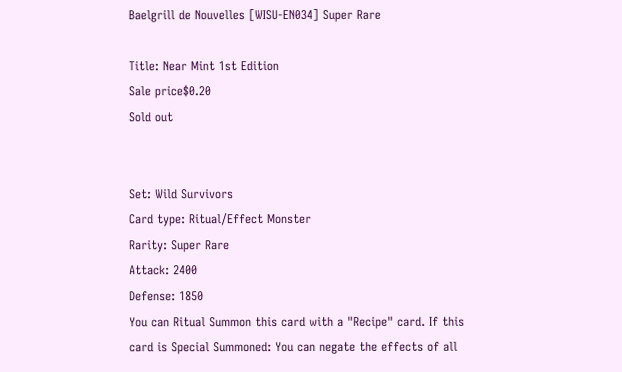Baelgrill de Nouvelles [WISU-EN034] Super Rare

Title: Near Mint 1st Edition
Sale price$0.20
Sold out


Set: Wild Survivors
Card type: Ritual/Effect Monster
Rarity: Super Rare
Attack: 2400
Defense: 1850
You can Ritual Summon this card with a "Recipe" card. If this card is Special Summoned: You can negate the effects of all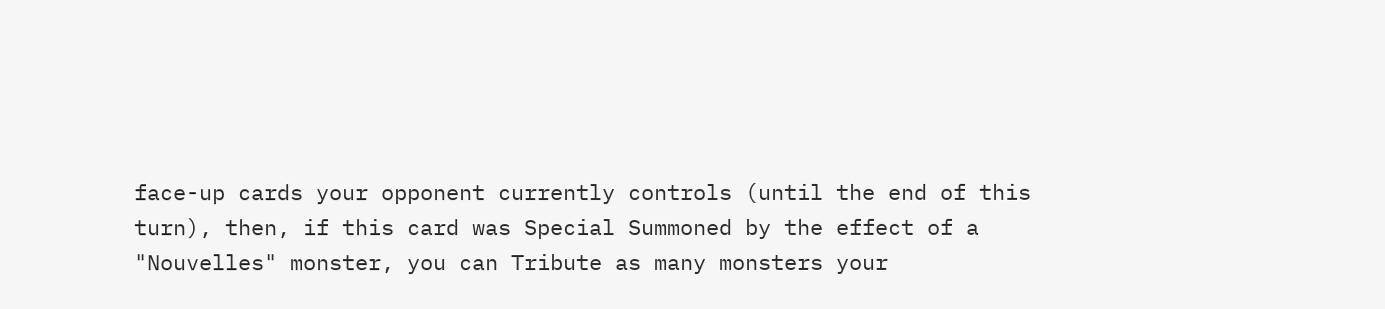face-up cards your opponent currently controls (until the end of this turn), then, if this card was Special Summoned by the effect of a "Nouvelles" monster, you can Tribute as many monsters your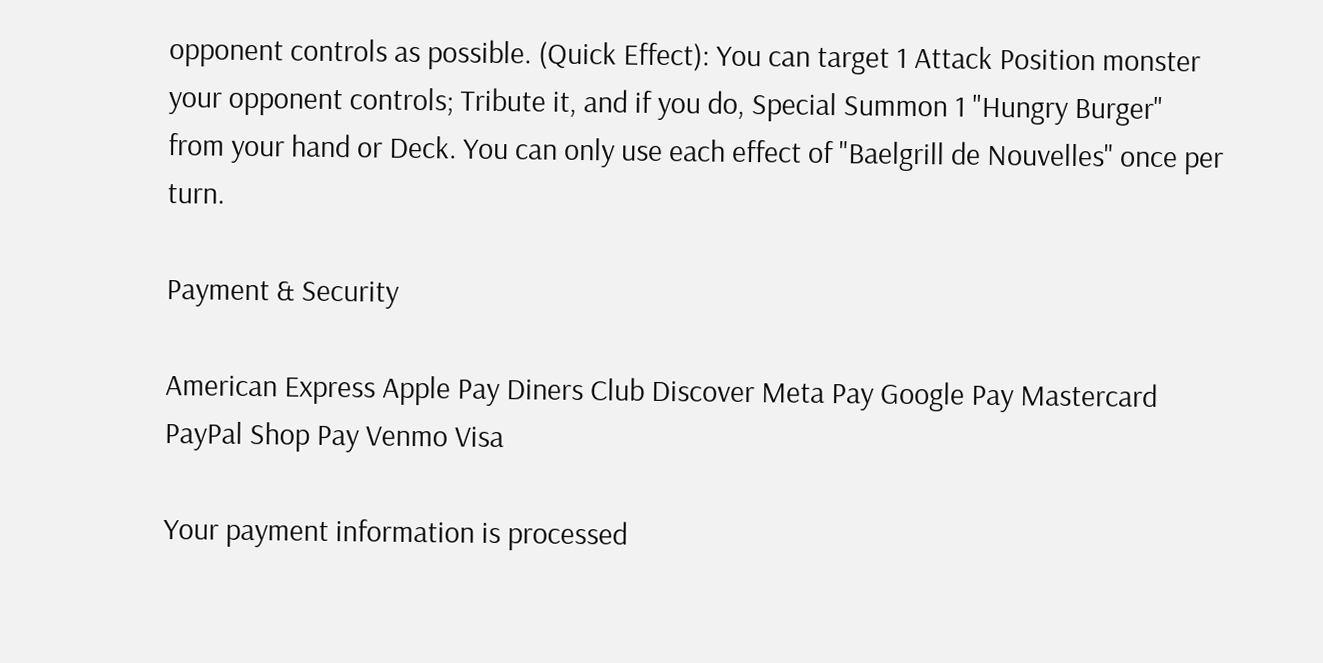opponent controls as possible. (Quick Effect): You can target 1 Attack Position monster your opponent controls; Tribute it, and if you do, Special Summon 1 "Hungry Burger" from your hand or Deck. You can only use each effect of "Baelgrill de Nouvelles" once per turn.

Payment & Security

American Express Apple Pay Diners Club Discover Meta Pay Google Pay Mastercard PayPal Shop Pay Venmo Visa

Your payment information is processed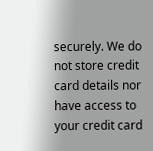securely. We do not store credit card details nor have access to your credit card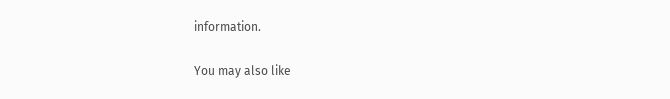information.

You may also like